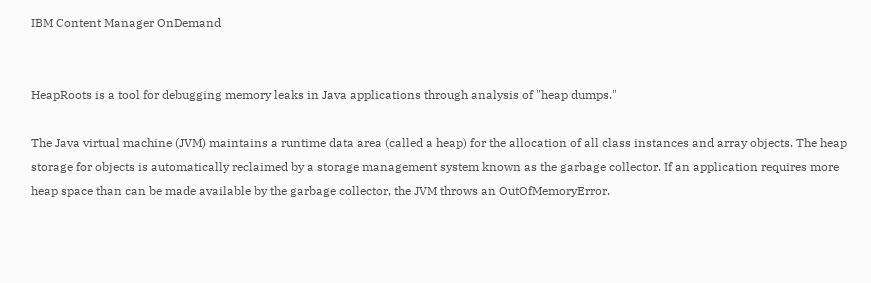IBM Content Manager OnDemand


HeapRoots is a tool for debugging memory leaks in Java applications through analysis of "heap dumps."

The Java virtual machine (JVM) maintains a runtime data area (called a heap) for the allocation of all class instances and array objects. The heap storage for objects is automatically reclaimed by a storage management system known as the garbage collector. If an application requires more heap space than can be made available by the garbage collector, the JVM throws an OutOfMemoryError.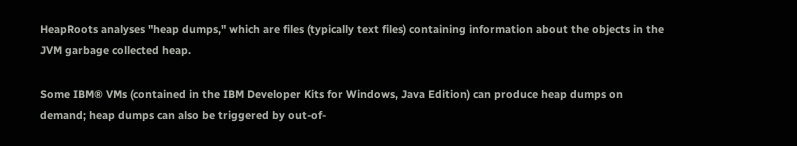HeapRoots analyses "heap dumps," which are files (typically text files) containing information about the objects in the JVM garbage collected heap.

Some IBM® VMs (contained in the IBM Developer Kits for Windows, Java Edition) can produce heap dumps on demand; heap dumps can also be triggered by out-of-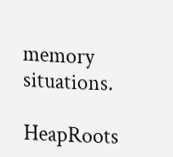memory situations.

HeapRoots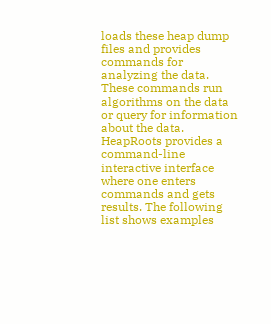loads these heap dump files and provides commands for analyzing the data. These commands run algorithms on the data or query for information about the data. HeapRoots provides a command-line interactive interface where one enters commands and gets results. The following list shows examples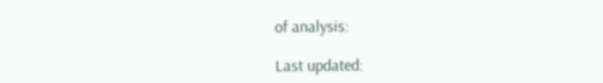of analysis:

Last updated: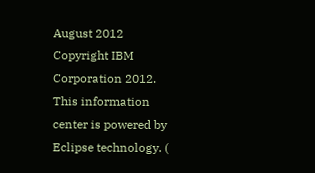August 2012
Copyright IBM Corporation 2012.
This information center is powered by Eclipse technology. (